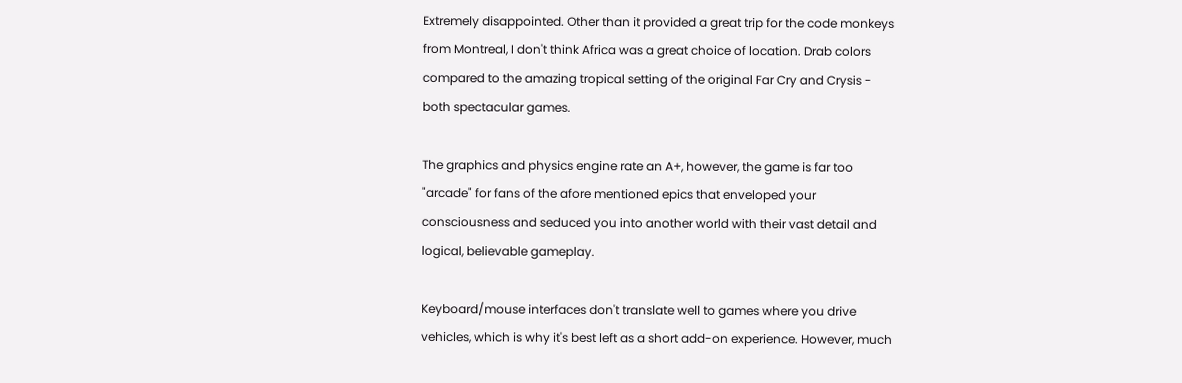Extremely disappointed. Other than it provided a great trip for the code monkeys from Montreal, I don't think Africa was a great choice of location. Drab colors compared to the amazing tropical setting of the original Far Cry and Crysis - both spectacular games.

The graphics and physics engine rate an A+, however, the game is far too "arcade" for fans of the afore mentioned epics that enveloped your consciousness and seduced you into another world with their vast detail and logical, believable gameplay.

Keyboard/mouse interfaces don't translate well to games where you drive vehicles, which is why it's best left as a short add-on experience. However, much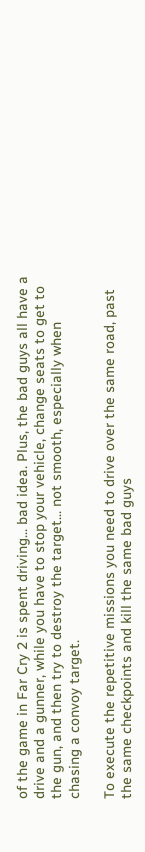of the game in Far Cry 2 is spent driving... bad idea. Plus, the bad guys all have a drive and a gunner, while you have to stop your vehicle, change seats to get to the gun, and then try to destroy the target... not smooth, especially when chasing a convoy target.

To execute the repetitive missions you need to drive over the same road, past the same checkpoints and kill the same bad guys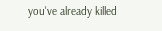you've already killed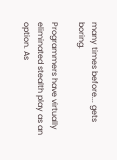many times before... gets boring.

Programmers have virtually eliminated stealth play as an option. As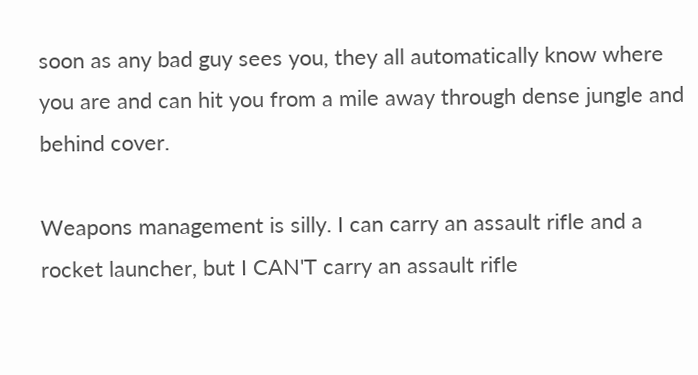soon as any bad guy sees you, they all automatically know where you are and can hit you from a mile away through dense jungle and behind cover.

Weapons management is silly. I can carry an assault rifle and a rocket launcher, but I CAN'T carry an assault rifle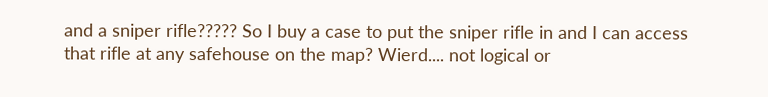and a sniper rifle????? So I buy a case to put the sniper rifle in and I can access that rifle at any safehouse on the map? Wierd.... not logical or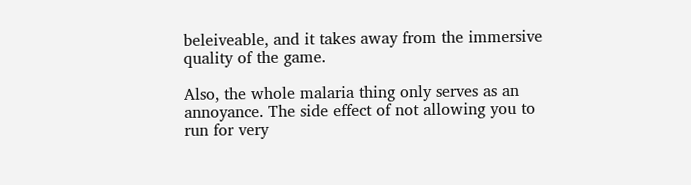beleiveable, and it takes away from the immersive quality of the game.

Also, the whole malaria thing only serves as an annoyance. The side effect of not allowing you to run for very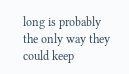long is probably the only way they could keep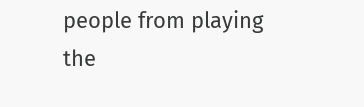people from playing the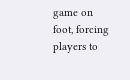game on foot, forcing players to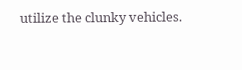utilize the clunky vehicles.